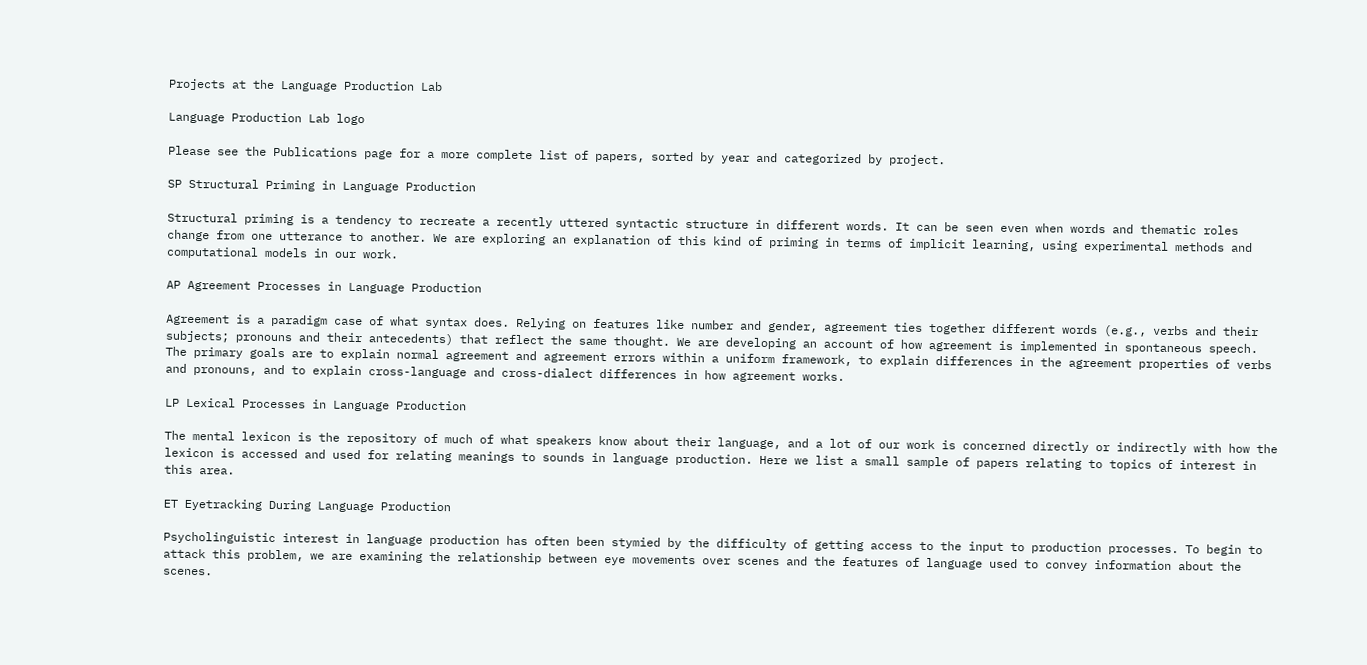Projects at the Language Production Lab

Language Production Lab logo

Please see the Publications page for a more complete list of papers, sorted by year and categorized by project.

SP Structural Priming in Language Production

Structural priming is a tendency to recreate a recently uttered syntactic structure in different words. It can be seen even when words and thematic roles change from one utterance to another. We are exploring an explanation of this kind of priming in terms of implicit learning, using experimental methods and computational models in our work.

AP Agreement Processes in Language Production

Agreement is a paradigm case of what syntax does. Relying on features like number and gender, agreement ties together different words (e.g., verbs and their subjects; pronouns and their antecedents) that reflect the same thought. We are developing an account of how agreement is implemented in spontaneous speech. The primary goals are to explain normal agreement and agreement errors within a uniform framework, to explain differences in the agreement properties of verbs and pronouns, and to explain cross-language and cross-dialect differences in how agreement works.

LP Lexical Processes in Language Production

The mental lexicon is the repository of much of what speakers know about their language, and a lot of our work is concerned directly or indirectly with how the lexicon is accessed and used for relating meanings to sounds in language production. Here we list a small sample of papers relating to topics of interest in this area.

ET Eyetracking During Language Production

Psycholinguistic interest in language production has often been stymied by the difficulty of getting access to the input to production processes. To begin to attack this problem, we are examining the relationship between eye movements over scenes and the features of language used to convey information about the scenes.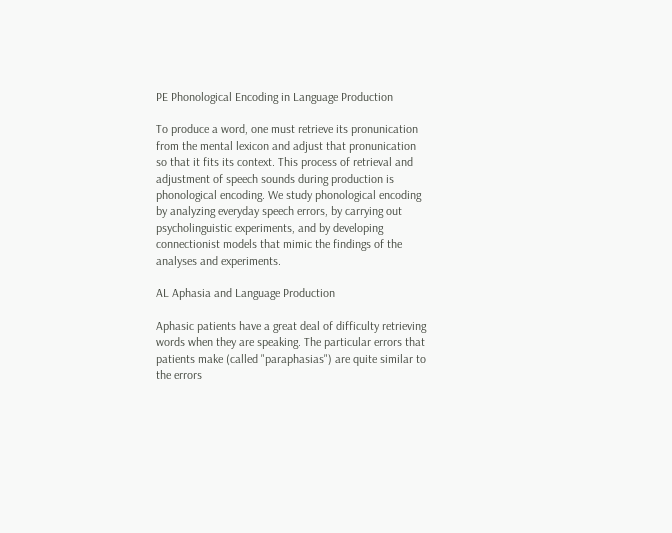PE Phonological Encoding in Language Production

To produce a word, one must retrieve its pronunication from the mental lexicon and adjust that pronunication so that it fits its context. This process of retrieval and adjustment of speech sounds during production is phonological encoding. We study phonological encoding by analyzing everyday speech errors, by carrying out psycholinguistic experiments, and by developing connectionist models that mimic the findings of the analyses and experiments.

AL Aphasia and Language Production

Aphasic patients have a great deal of difficulty retrieving words when they are speaking. The particular errors that patients make (called "paraphasias") are quite similar to the errors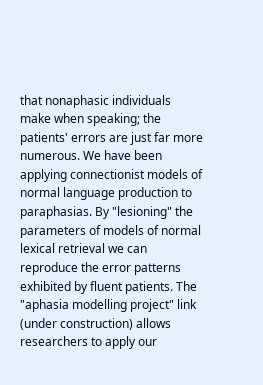that nonaphasic individuals make when speaking; the patients' errors are just far more numerous. We have been applying connectionist models of normal language production to paraphasias. By "lesioning" the parameters of models of normal lexical retrieval we can reproduce the error patterns exhibited by fluent patients. The "aphasia modelling project" link (under construction) allows researchers to apply our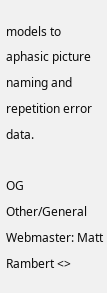models to aphasic picture naming and repetition error data.

OG Other/General
Webmaster: Matt Rambert <>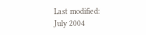Last modified: July 2004